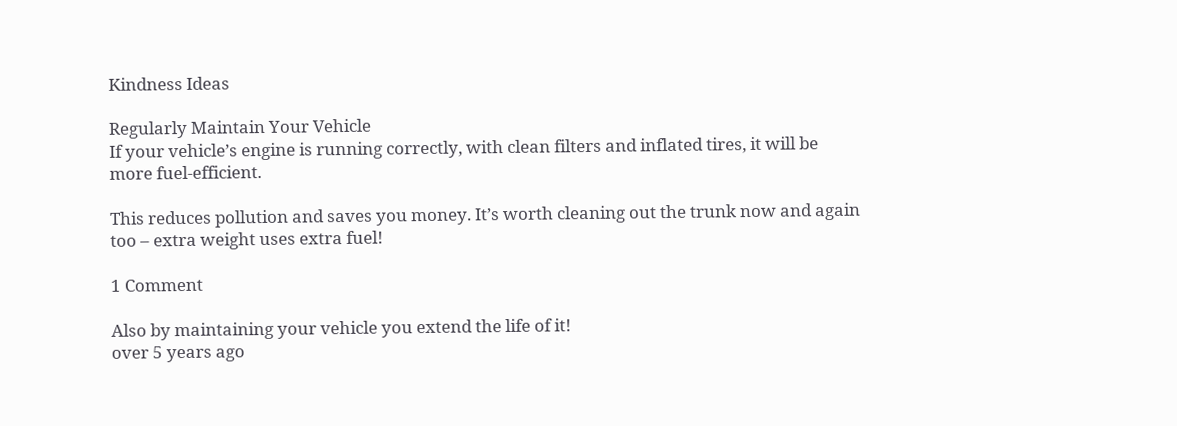Kindness Ideas

Regularly Maintain Your Vehicle
If your vehicle’s engine is running correctly, with clean filters and inflated tires, it will be more fuel-efficient.

This reduces pollution and saves you money. It’s worth cleaning out the trunk now and again too – extra weight uses extra fuel!

1 Comment

Also by maintaining your vehicle you extend the life of it!
over 5 years ago